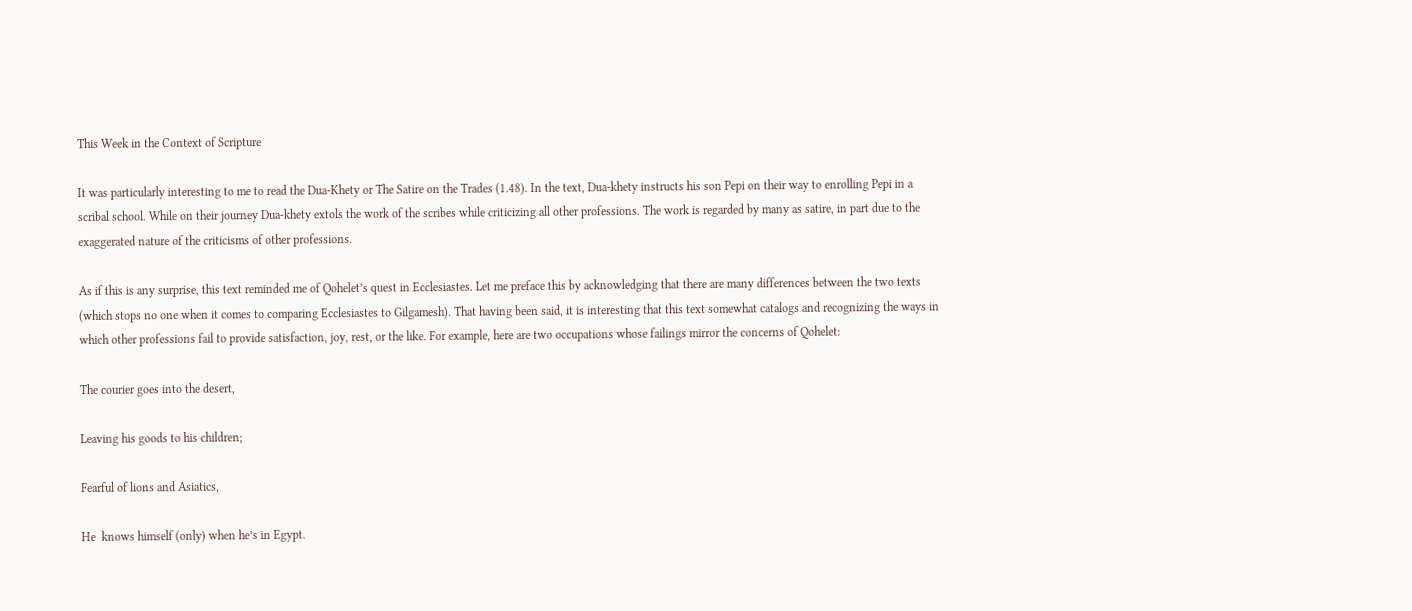This Week in the Context of Scripture

It was particularly interesting to me to read the Dua-Khety or The Satire on the Trades (1.48). In the text, Dua-khety instructs his son Pepi on their way to enrolling Pepi in a scribal school. While on their journey Dua-khety extols the work of the scribes while criticizing all other professions. The work is regarded by many as satire, in part due to the exaggerated nature of the criticisms of other professions.

As if this is any surprise, this text reminded me of Qohelet’s quest in Ecclesiastes. Let me preface this by acknowledging that there are many differences between the two texts (which stops no one when it comes to comparing Ecclesiastes to Gilgamesh). That having been said, it is interesting that this text somewhat catalogs and recognizing the ways in which other professions fail to provide satisfaction, joy, rest, or the like. For example, here are two occupations whose failings mirror the concerns of Qohelet:

The courier goes into the desert,

Leaving his goods to his children;

Fearful of lions and Asiatics,

He  knows himself (only) when he’s in Egypt.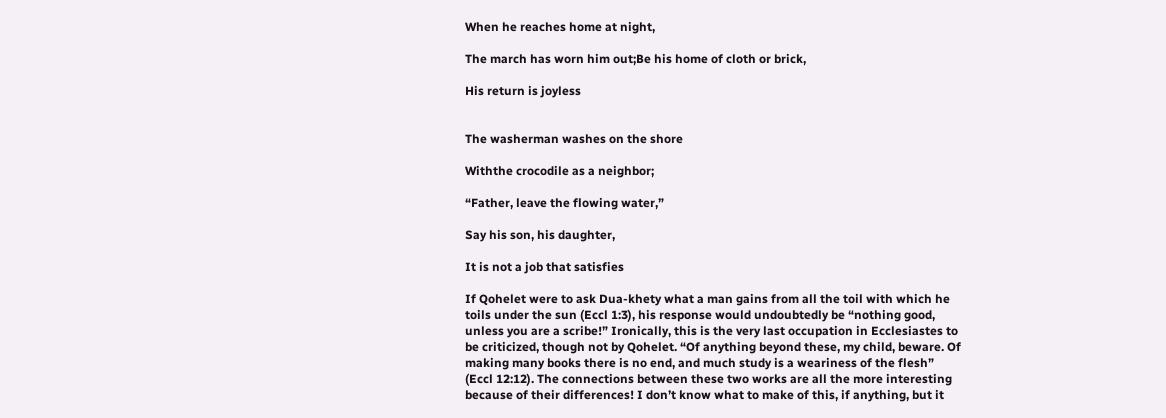When he reaches home at night,

The march has worn him out;Be his home of cloth or brick,

His return is joyless


The washerman washes on the shore

Withthe crocodile as a neighbor;

“Father, leave the flowing water,”

Say his son, his daughter,

It is not a job that satisfies

If Qohelet were to ask Dua-khety what a man gains from all the toil with which he toils under the sun (Eccl 1:3), his response would undoubtedly be “nothing good, unless you are a scribe!” Ironically, this is the very last occupation in Ecclesiastes to be criticized, though not by Qohelet. “Of anything beyond these, my child, beware. Of making many books there is no end, and much study is a weariness of the flesh” (Eccl 12:12). The connections between these two works are all the more interesting because of their differences! I don’t know what to make of this, if anything, but it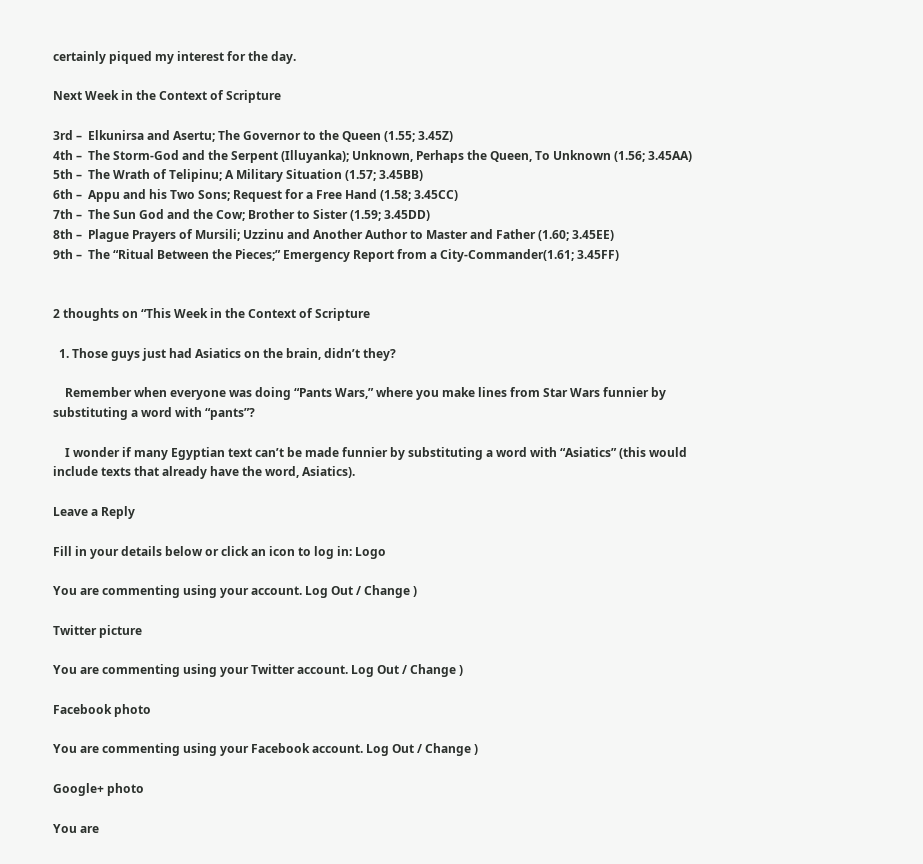certainly piqued my interest for the day.

Next Week in the Context of Scripture

3rd –  Elkunirsa and Asertu; The Governor to the Queen (1.55; 3.45Z)
4th –  The Storm-God and the Serpent (Illuyanka); Unknown, Perhaps the Queen, To Unknown (1.56; 3.45AA)
5th –  The Wrath of Telipinu; A Military Situation (1.57; 3.45BB)
6th –  Appu and his Two Sons; Request for a Free Hand (1.58; 3.45CC)
7th –  The Sun God and the Cow; Brother to Sister (1.59; 3.45DD)
8th –  Plague Prayers of Mursili; Uzzinu and Another Author to Master and Father (1.60; 3.45EE)
9th –  The “Ritual Between the Pieces;” Emergency Report from a City-Commander(1.61; 3.45FF)


2 thoughts on “This Week in the Context of Scripture

  1. Those guys just had Asiatics on the brain, didn’t they?

    Remember when everyone was doing “Pants Wars,” where you make lines from Star Wars funnier by substituting a word with “pants”?

    I wonder if many Egyptian text can’t be made funnier by substituting a word with “Asiatics” (this would include texts that already have the word, Asiatics).

Leave a Reply

Fill in your details below or click an icon to log in: Logo

You are commenting using your account. Log Out / Change )

Twitter picture

You are commenting using your Twitter account. Log Out / Change )

Facebook photo

You are commenting using your Facebook account. Log Out / Change )

Google+ photo

You are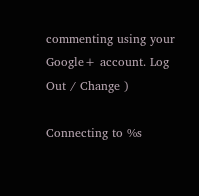commenting using your Google+ account. Log Out / Change )

Connecting to %s